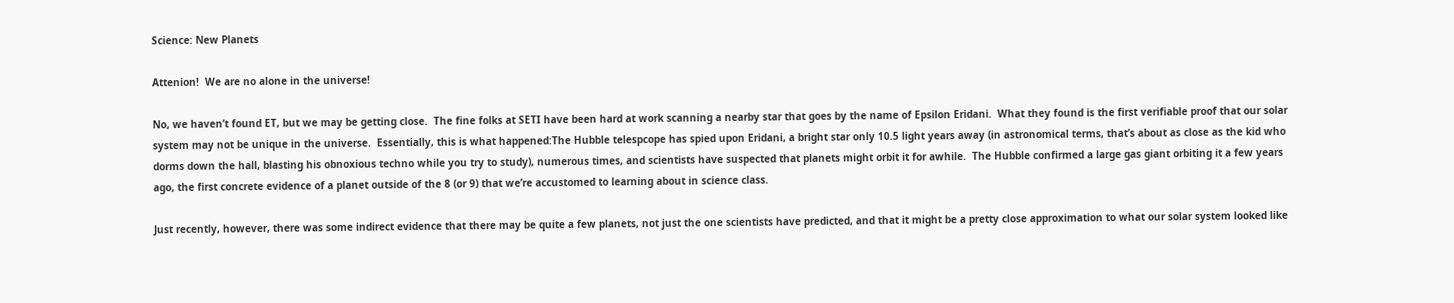Science: New Planets

Attenion!  We are no alone in the universe!

No, we haven’t found ET, but we may be getting close.  The fine folks at SETI have been hard at work scanning a nearby star that goes by the name of Epsilon Eridani.  What they found is the first verifiable proof that our solar system may not be unique in the universe.  Essentially, this is what happened:The Hubble telespcope has spied upon Eridani, a bright star only 10.5 light years away (in astronomical terms, that’s about as close as the kid who dorms down the hall, blasting his obnoxious techno while you try to study), numerous times, and scientists have suspected that planets might orbit it for awhile.  The Hubble confirmed a large gas giant orbiting it a few years ago, the first concrete evidence of a planet outside of the 8 (or 9) that we’re accustomed to learning about in science class.

Just recently, however, there was some indirect evidence that there may be quite a few planets, not just the one scientists have predicted, and that it might be a pretty close approximation to what our solar system looked like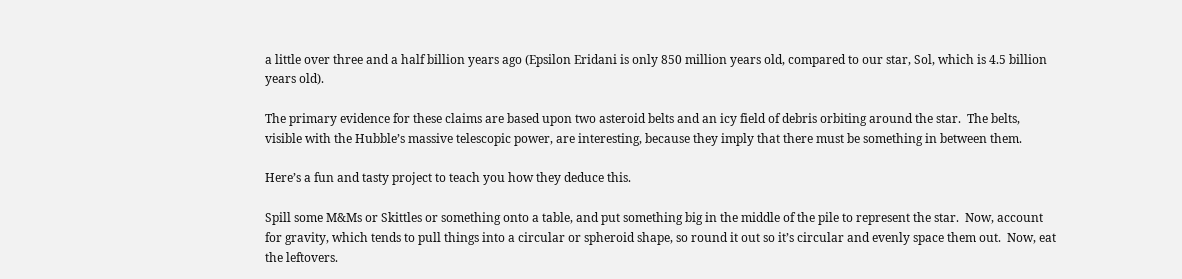a little over three and a half billion years ago (Epsilon Eridani is only 850 million years old, compared to our star, Sol, which is 4.5 billion years old).

The primary evidence for these claims are based upon two asteroid belts and an icy field of debris orbiting around the star.  The belts, visible with the Hubble’s massive telescopic power, are interesting, because they imply that there must be something in between them.

Here’s a fun and tasty project to teach you how they deduce this.

Spill some M&Ms or Skittles or something onto a table, and put something big in the middle of the pile to represent the star.  Now, account for gravity, which tends to pull things into a circular or spheroid shape, so round it out so it’s circular and evenly space them out.  Now, eat the leftovers.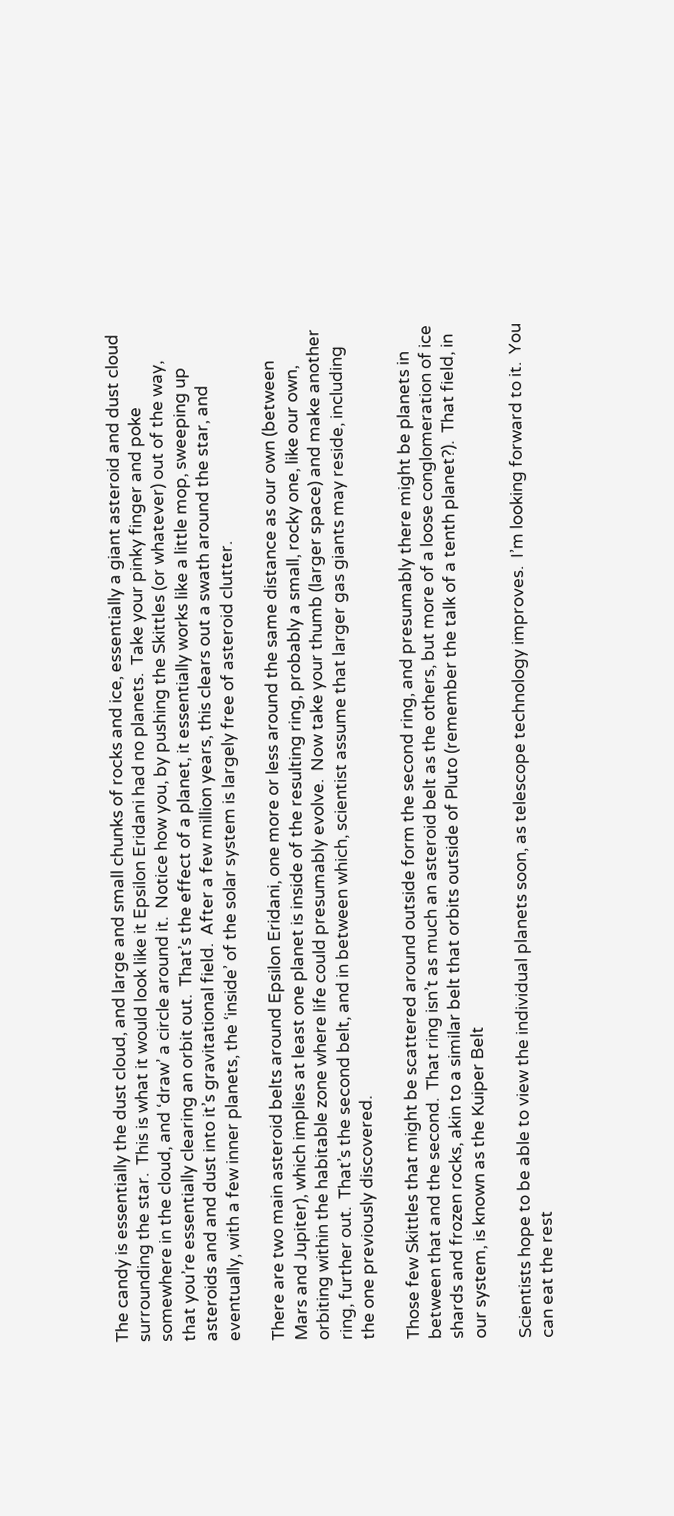The candy is essentially the dust cloud, and large and small chunks of rocks and ice, essentially a giant asteroid and dust cloud surrounding the star.  This is what it would look like it Epsilon Eridani had no planets.  Take your pinky finger and poke somewhere in the cloud, and ‘draw’ a circle around it.  Notice how you, by pushing the Skittles (or whatever) out of the way, that you’re essentially clearing an orbit out.  That’s the effect of a planet, it essentially works like a little mop, sweeping up asteroids and and dust into it’s gravitational field.  After a few million years, this clears out a swath around the star, and eventually, with a few inner planets, the ‘inside’ of the solar system is largely free of asteroid clutter.

There are two main asteroid belts around Epsilon Eridani, one more or less around the same distance as our own (between Mars and Jupiter), which implies at least one planet is inside of the resulting ring, probably a small, rocky one, like our own, orbiting within the habitable zone where life could presumably evolve.  Now take your thumb (larger space) and make another ring, further out.  That’s the second belt, and in between which, scientist assume that larger gas giants may reside, including the one previously discovered.

Those few Skittles that might be scattered around outside form the second ring, and presumably there might be planets in between that and the second.  That ring isn’t as much an asteroid belt as the others, but more of a loose conglomeration of ice shards and frozen rocks, akin to a similar belt that orbits outside of Pluto (remember the talk of a tenth planet?).  That field, in our system, is known as the Kuiper Belt

Scientists hope to be able to view the individual planets soon, as telescope technology improves.  I’m looking forward to it.  You can eat the rest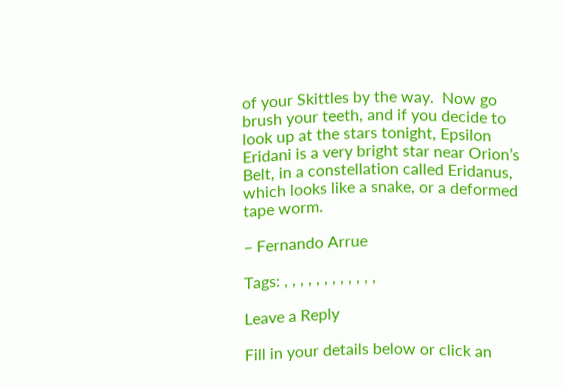of your Skittles by the way.  Now go brush your teeth, and if you decide to look up at the stars tonight, Epsilon Eridani is a very bright star near Orion’s Belt, in a constellation called Eridanus, which looks like a snake, or a deformed tape worm.

– Fernando Arrue

Tags: , , , , , , , , , , , ,

Leave a Reply

Fill in your details below or click an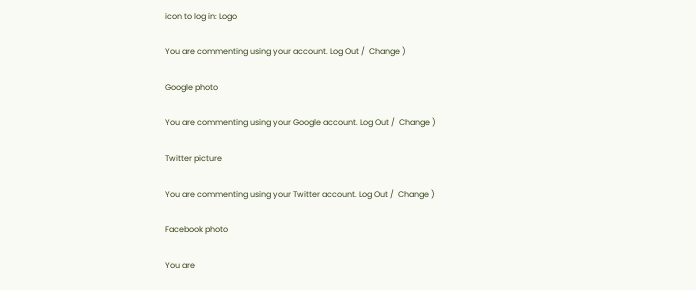icon to log in: Logo

You are commenting using your account. Log Out /  Change )

Google photo

You are commenting using your Google account. Log Out /  Change )

Twitter picture

You are commenting using your Twitter account. Log Out /  Change )

Facebook photo

You are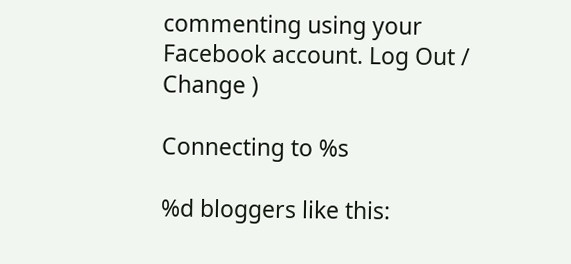commenting using your Facebook account. Log Out /  Change )

Connecting to %s

%d bloggers like this: